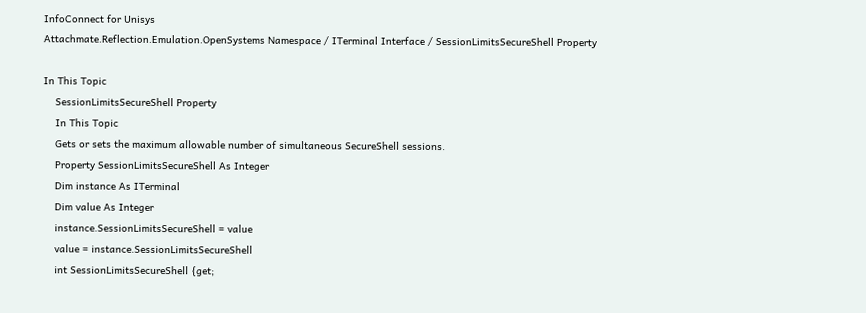InfoConnect for Unisys
Attachmate.Reflection.Emulation.OpenSystems Namespace / ITerminal Interface / SessionLimitsSecureShell Property

In This Topic
    SessionLimitsSecureShell Property
    In This Topic
    Gets or sets the maximum allowable number of simultaneous SecureShell sessions.
    Property SessionLimitsSecureShell As Integer
    Dim instance As ITerminal
    Dim value As Integer
    instance.SessionLimitsSecureShell = value
    value = instance.SessionLimitsSecureShell
    int SessionLimitsSecureShell {get;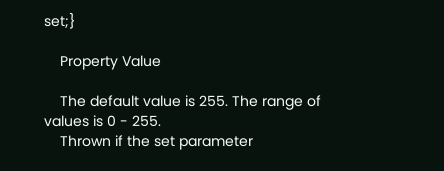set;}

    Property Value

    The default value is 255. The range of values is 0 - 255.
    Thrown if the set parameter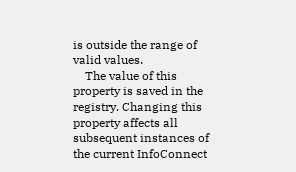is outside the range of valid values.
    The value of this property is saved in the registry. Changing this property affects all subsequent instances of the current InfoConnect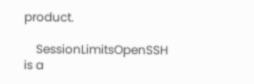product.

    SessionLimitsOpenSSH is a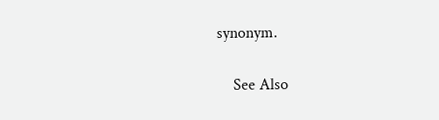synonym.

    See Also